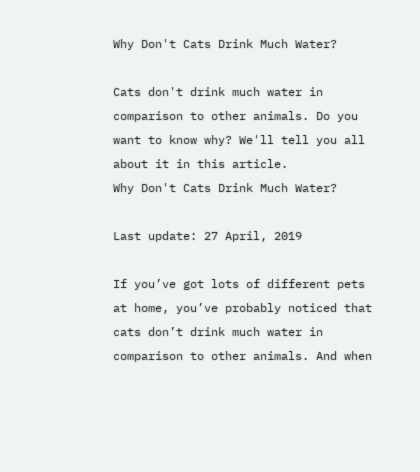Why Don't Cats Drink Much Water?

Cats don't drink much water in comparison to other animals. Do you want to know why? We'll tell you all about it in this article.
Why Don't Cats Drink Much Water?

Last update: 27 April, 2019

If you’ve got lots of different pets at home, you’ve probably noticed that cats don’t drink much water in comparison to other animals. And when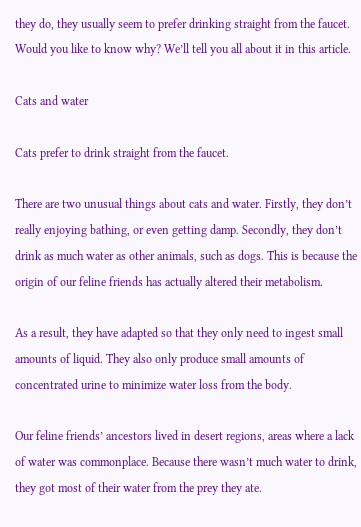they do, they usually seem to prefer drinking straight from the faucet. Would you like to know why? We’ll tell you all about it in this article.

Cats and water

Cats prefer to drink straight from the faucet.

There are two unusual things about cats and water. Firstly, they don’t really enjoying bathing, or even getting damp. Secondly, they don’t drink as much water as other animals, such as dogs. This is because the origin of our feline friends has actually altered their metabolism.

As a result, they have adapted so that they only need to ingest small amounts of liquid. They also only produce small amounts of concentrated urine to minimize water loss from the body.

Our feline friends’ ancestors lived in desert regions, areas where a lack of water was commonplace. Because there wasn’t much water to drink, they got most of their water from the prey they ate.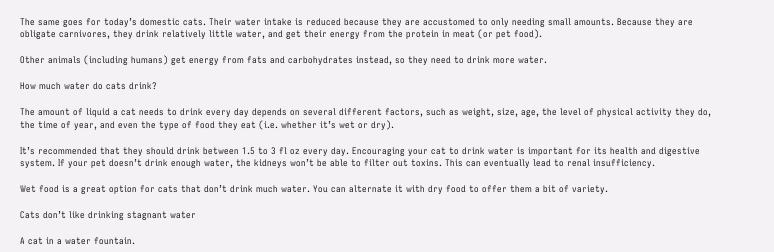The same goes for today’s domestic cats. Their water intake is reduced because they are accustomed to only needing small amounts. Because they are obligate carnivores, they drink relatively little water, and get their energy from the protein in meat (or pet food).

Other animals (including humans) get energy from fats and carbohydrates instead, so they need to drink more water.

How much water do cats drink?

The amount of liquid a cat needs to drink every day depends on several different factors, such as weight, size, age, the level of physical activity they do, the time of year, and even the type of food they eat (i.e. whether it’s wet or dry).

It’s recommended that they should drink between 1.5 to 3 fl oz every day. Encouraging your cat to drink water is important for its health and digestive system. If your pet doesn’t drink enough water, the kidneys won’t be able to filter out toxins. This can eventually lead to renal insufficiency.

Wet food is a great option for cats that don’t drink much water. You can alternate it with dry food to offer them a bit of variety.

Cats don’t like drinking stagnant water

A cat in a water fountain.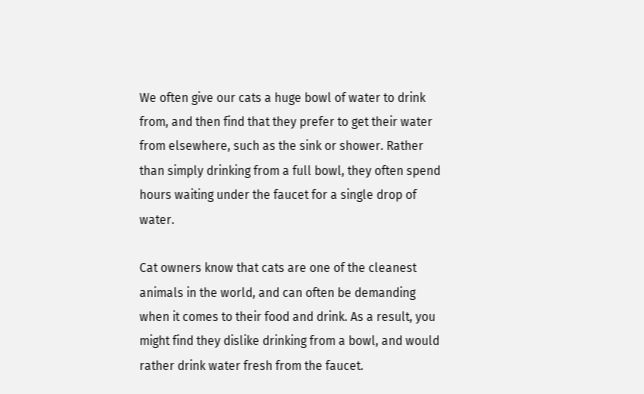We often give our cats a huge bowl of water to drink from, and then find that they prefer to get their water from elsewhere, such as the sink or shower. Rather than simply drinking from a full bowl, they often spend hours waiting under the faucet for a single drop of water.

Cat owners know that cats are one of the cleanest animals in the world, and can often be demanding when it comes to their food and drink. As a result, you might find they dislike drinking from a bowl, and would rather drink water fresh from the faucet.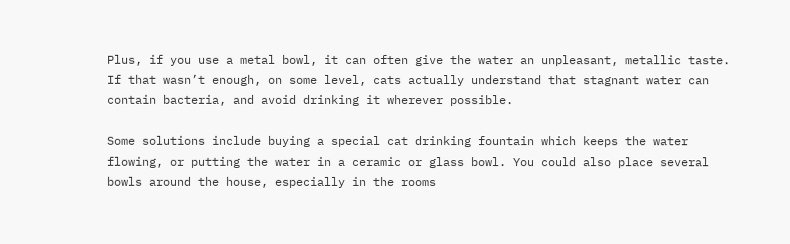Plus, if you use a metal bowl, it can often give the water an unpleasant, metallic taste. If that wasn’t enough, on some level, cats actually understand that stagnant water can contain bacteria, and avoid drinking it wherever possible.

Some solutions include buying a special cat drinking fountain which keeps the water flowing, or putting the water in a ceramic or glass bowl. You could also place several bowls around the house, especially in the rooms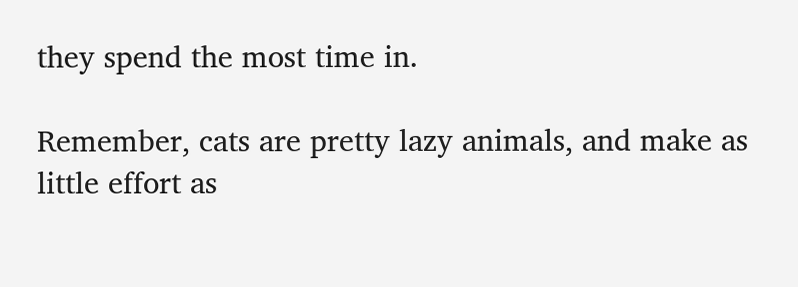they spend the most time in.

Remember, cats are pretty lazy animals, and make as little effort as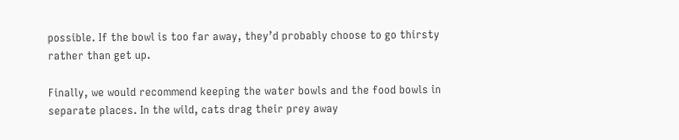possible. If the bowl is too far away, they’d probably choose to go thirsty rather than get up.

Finally, we would recommend keeping the water bowls and the food bowls in separate places. In the wild, cats drag their prey away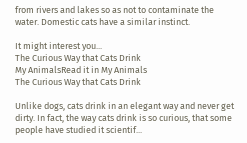from rivers and lakes so as not to contaminate the water. Domestic cats have a similar instinct.

It might interest you...
The Curious Way that Cats Drink
My AnimalsRead it in My Animals
The Curious Way that Cats Drink

Unlike dogs, cats drink in an elegant way and never get dirty. In fact, the way cats drink is so curious, that some people have studied it scientif...